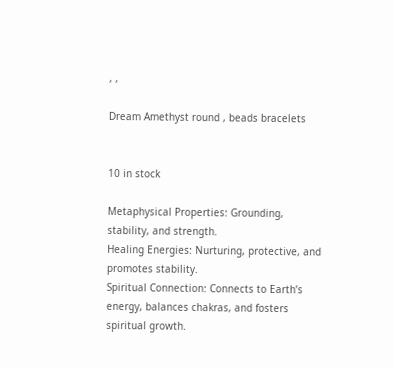, ,

Dream Amethyst round , beads bracelets


10 in stock

Metaphysical Properties: Grounding, stability, and strength.
Healing Energies: Nurturing, protective, and promotes stability.
Spiritual Connection: Connects to Earth’s energy, balances chakras, and fosters spiritual growth.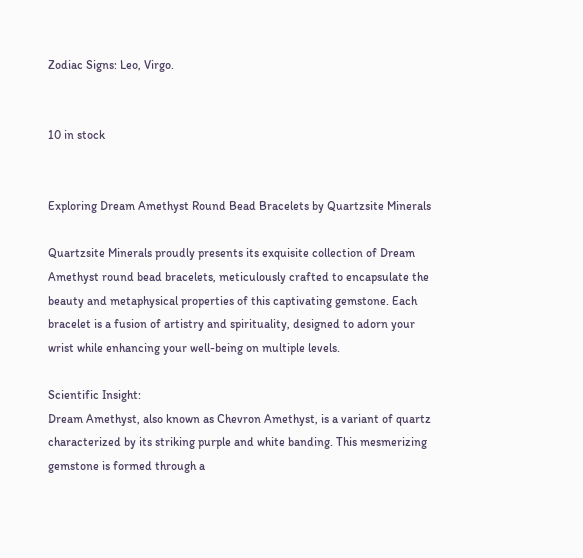Zodiac Signs: Leo, Virgo.


10 in stock


Exploring Dream Amethyst Round Bead Bracelets by Quartzsite Minerals

Quartzsite Minerals proudly presents its exquisite collection of Dream Amethyst round bead bracelets, meticulously crafted to encapsulate the beauty and metaphysical properties of this captivating gemstone. Each bracelet is a fusion of artistry and spirituality, designed to adorn your wrist while enhancing your well-being on multiple levels.

Scientific Insight:
Dream Amethyst, also known as Chevron Amethyst, is a variant of quartz characterized by its striking purple and white banding. This mesmerizing gemstone is formed through a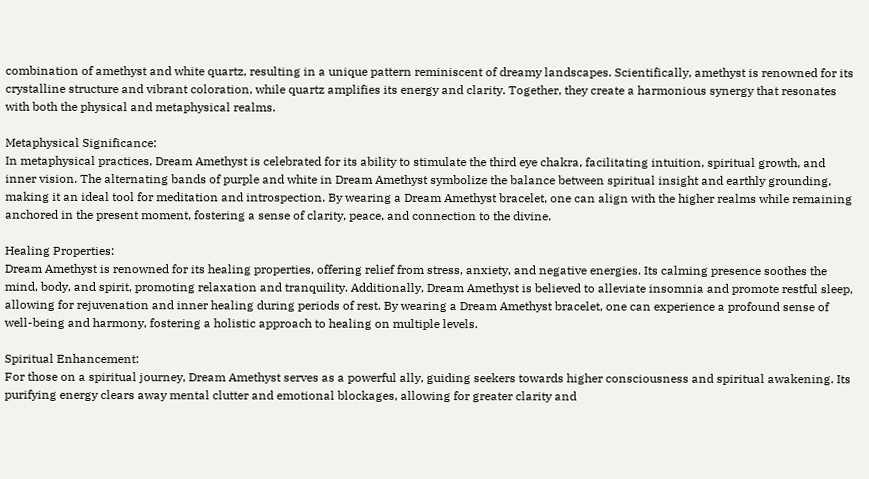combination of amethyst and white quartz, resulting in a unique pattern reminiscent of dreamy landscapes. Scientifically, amethyst is renowned for its crystalline structure and vibrant coloration, while quartz amplifies its energy and clarity. Together, they create a harmonious synergy that resonates with both the physical and metaphysical realms.

Metaphysical Significance:
In metaphysical practices, Dream Amethyst is celebrated for its ability to stimulate the third eye chakra, facilitating intuition, spiritual growth, and inner vision. The alternating bands of purple and white in Dream Amethyst symbolize the balance between spiritual insight and earthly grounding, making it an ideal tool for meditation and introspection. By wearing a Dream Amethyst bracelet, one can align with the higher realms while remaining anchored in the present moment, fostering a sense of clarity, peace, and connection to the divine.

Healing Properties:
Dream Amethyst is renowned for its healing properties, offering relief from stress, anxiety, and negative energies. Its calming presence soothes the mind, body, and spirit, promoting relaxation and tranquility. Additionally, Dream Amethyst is believed to alleviate insomnia and promote restful sleep, allowing for rejuvenation and inner healing during periods of rest. By wearing a Dream Amethyst bracelet, one can experience a profound sense of well-being and harmony, fostering a holistic approach to healing on multiple levels.

Spiritual Enhancement:
For those on a spiritual journey, Dream Amethyst serves as a powerful ally, guiding seekers towards higher consciousness and spiritual awakening. Its purifying energy clears away mental clutter and emotional blockages, allowing for greater clarity and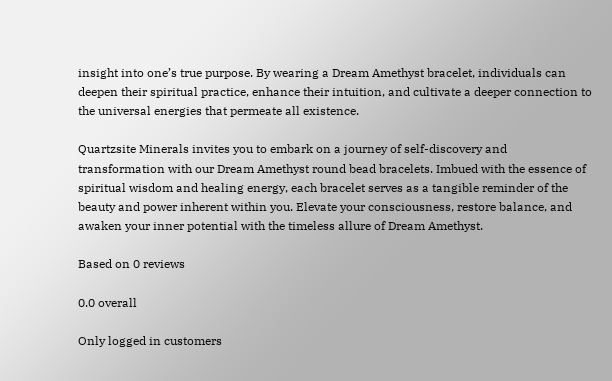insight into one’s true purpose. By wearing a Dream Amethyst bracelet, individuals can deepen their spiritual practice, enhance their intuition, and cultivate a deeper connection to the universal energies that permeate all existence.

Quartzsite Minerals invites you to embark on a journey of self-discovery and transformation with our Dream Amethyst round bead bracelets. Imbued with the essence of spiritual wisdom and healing energy, each bracelet serves as a tangible reminder of the beauty and power inherent within you. Elevate your consciousness, restore balance, and awaken your inner potential with the timeless allure of Dream Amethyst.

Based on 0 reviews

0.0 overall

Only logged in customers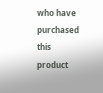who have purchased this product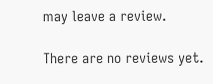may leave a review.

There are no reviews yet.